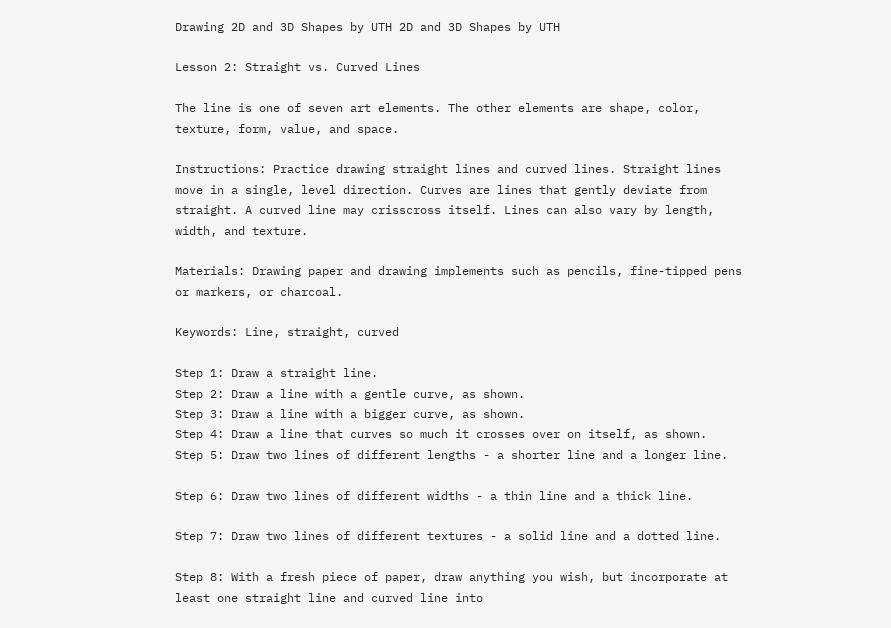Drawing 2D and 3D Shapes by UTH 2D and 3D Shapes by UTH

Lesson 2: Straight vs. Curved Lines

The line is one of seven art elements. The other elements are shape, color, texture, form, value, and space.

Instructions: Practice drawing straight lines and curved lines. Straight lines move in a single, level direction. Curves are lines that gently deviate from straight. A curved line may crisscross itself. Lines can also vary by length, width, and texture.

Materials: Drawing paper and drawing implements such as pencils, fine-tipped pens or markers, or charcoal.

Keywords: Line, straight, curved

Step 1: Draw a straight line.
Step 2: Draw a line with a gentle curve, as shown.
Step 3: Draw a line with a bigger curve, as shown.
Step 4: Draw a line that curves so much it crosses over on itself, as shown.
Step 5: Draw two lines of different lengths - a shorter line and a longer line.

Step 6: Draw two lines of different widths - a thin line and a thick line.

Step 7: Draw two lines of different textures - a solid line and a dotted line.

Step 8: With a fresh piece of paper, draw anything you wish, but incorporate at least one straight line and curved line into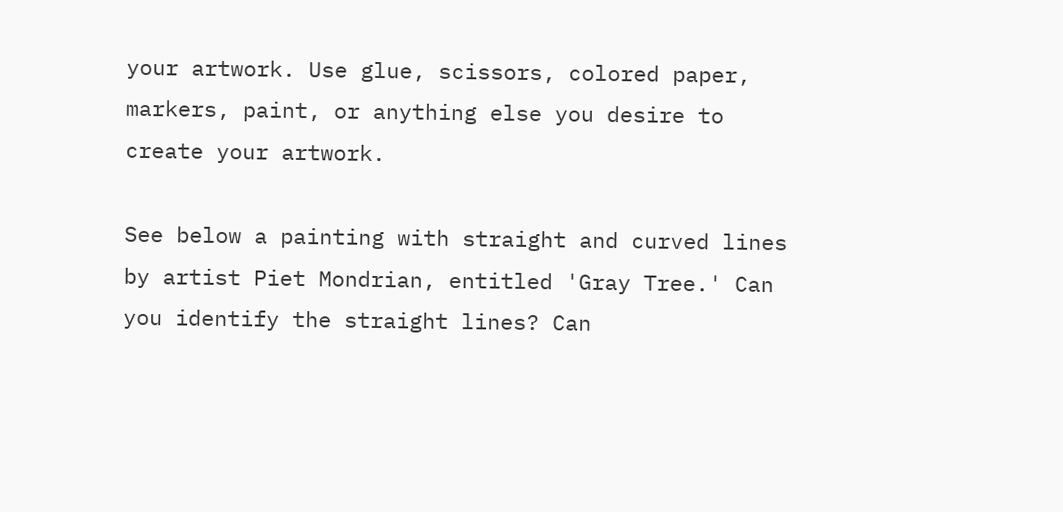your artwork. Use glue, scissors, colored paper, markers, paint, or anything else you desire to create your artwork.

See below a painting with straight and curved lines by artist Piet Mondrian, entitled 'Gray Tree.' Can you identify the straight lines? Can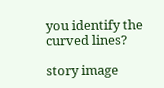you identify the curved lines?

story image